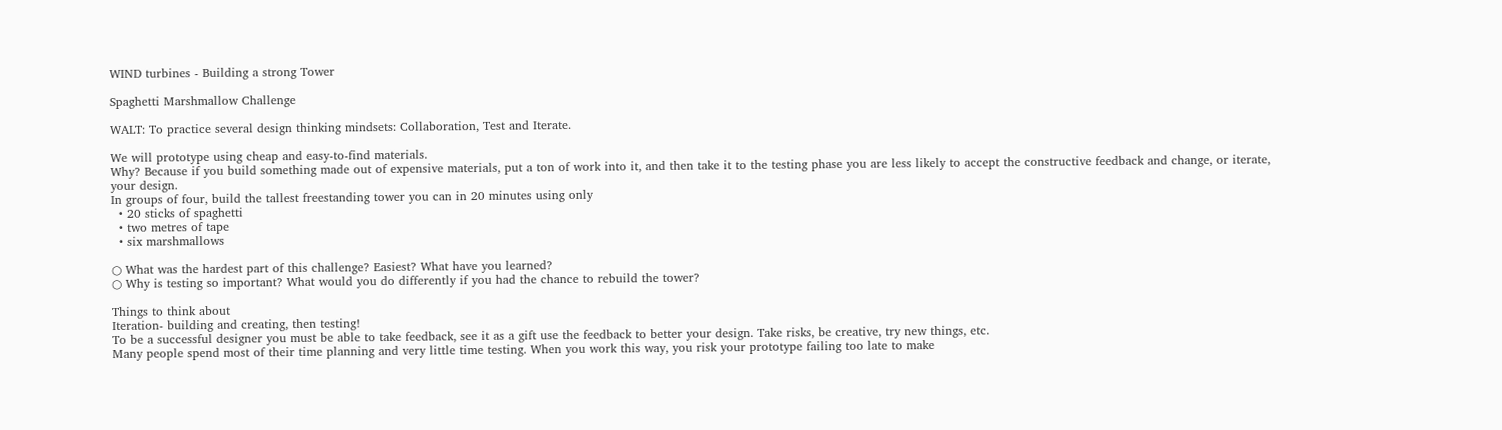WIND turbines - Building a strong Tower

Spaghetti Marshmallow Challenge

WALT: To practice several design thinking mindsets: Collaboration, Test and Iterate.

We will prototype using cheap and easy-to-find materials.
Why? Because if you build something made out of expensive materials, put a ton of work into it, and then take it to the testing phase you are less likely to accept the constructive feedback and change, or iterate, your design.
In groups of four, build the tallest freestanding tower you can in 20 minutes using only
  • 20 sticks of spaghetti
  • two metres of tape
  • six marshmallows

○ What was the hardest part of this challenge? Easiest? What have you learned?
○ Why is testing so important? What would you do differently if you had the chance to rebuild the tower?

Things to think about
Iteration- building and creating, then testing!
To be a successful designer you must be able to take feedback, see it as a gift use the feedback to better your design. Take risks, be creative, try new things, etc.
Many people spend most of their time planning and very little time testing. When you work this way, you risk your prototype failing too late to make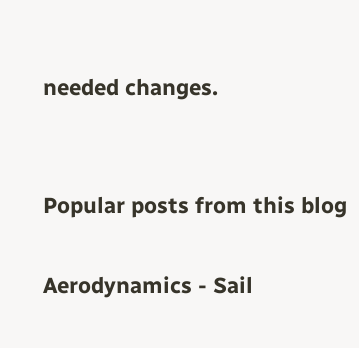needed changes.


Popular posts from this blog

Aerodynamics - Sail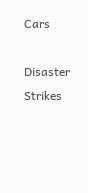Cars

Disaster Strikes